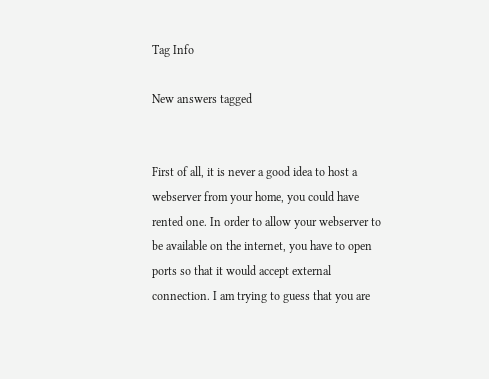Tag Info

New answers tagged


First of all, it is never a good idea to host a webserver from your home, you could have rented one. In order to allow your webserver to be available on the internet, you have to open ports so that it would accept external connection. I am trying to guess that you are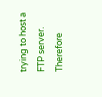trying to host a FTP server. Therefore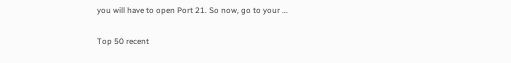you will have to open Port 21. So now, go to your ...

Top 50 recent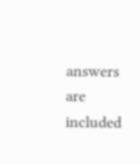answers are included